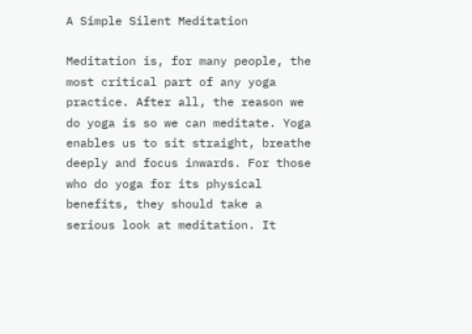A Simple Silent Meditation

Meditation is, for many people, the most critical part of any yoga practice. After all, the reason we do yoga is so we can meditate. Yoga enables us to sit straight, breathe deeply and focus inwards. For those who do yoga for its physical benefits, they should take a serious look at meditation. It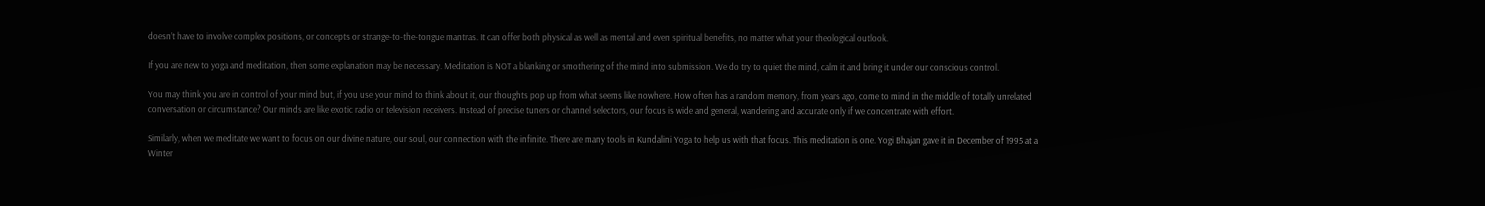doesn’t have to involve complex positions, or concepts or strange-to-the-tongue mantras. It can offer both physical as well as mental and even spiritual benefits, no matter what your theological outlook.

If you are new to yoga and meditation, then some explanation may be necessary. Meditation is NOT a blanking or smothering of the mind into submission. We do try to quiet the mind, calm it and bring it under our conscious control.

You may think you are in control of your mind but, if you use your mind to think about it, our thoughts pop up from what seems like nowhere. How often has a random memory, from years ago, come to mind in the middle of totally unrelated conversation or circumstance? Our minds are like exotic radio or television receivers. Instead of precise tuners or channel selectors, our focus is wide and general, wandering and accurate only if we concentrate with effort.

Similarly, when we meditate we want to focus on our divine nature, our soul, our connection with the infinite. There are many tools in Kundalini Yoga to help us with that focus. This meditation is one. Yogi Bhajan gave it in December of 1995 at a Winter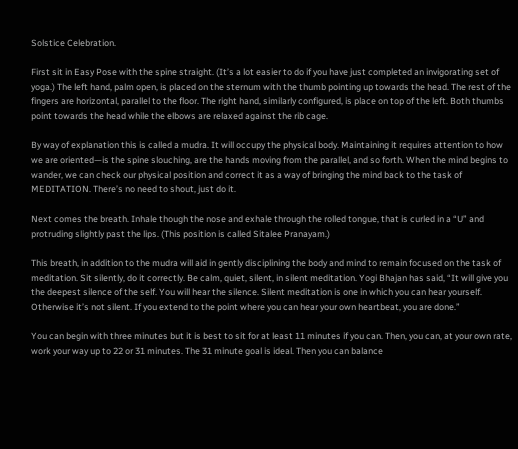Solstice Celebration.

First sit in Easy Pose with the spine straight. (It’s a lot easier to do if you have just completed an invigorating set of yoga.) The left hand, palm open, is placed on the sternum with the thumb pointing up towards the head. The rest of the fingers are horizontal, parallel to the floor. The right hand, similarly configured, is place on top of the left. Both thumbs point towards the head while the elbows are relaxed against the rib cage.

By way of explanation this is called a mudra. It will occupy the physical body. Maintaining it requires attention to how we are oriented—is the spine slouching, are the hands moving from the parallel, and so forth. When the mind begins to wander, we can check our physical position and correct it as a way of bringing the mind back to the task of MEDITATION. There’s no need to shout, just do it.

Next comes the breath. Inhale though the nose and exhale through the rolled tongue, that is curled in a “U” and protruding slightly past the lips. (This position is called Sitalee Pranayam.)

This breath, in addition to the mudra will aid in gently disciplining the body and mind to remain focused on the task of meditation. Sit silently, do it correctly. Be calm, quiet, silent, in silent meditation. Yogi Bhajan has said, “It will give you the deepest silence of the self. You will hear the silence. Silent meditation is one in which you can hear yourself. Otherwise it’s not silent. If you extend to the point where you can hear your own heartbeat, you are done.”

You can begin with three minutes but it is best to sit for at least 11 minutes if you can. Then, you can, at your own rate, work your way up to 22 or 31 minutes. The 31 minute goal is ideal. Then you can balance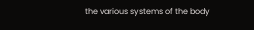the various systems of the body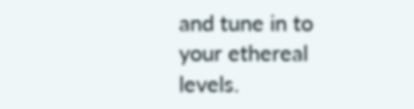and tune in to your ethereal levels.